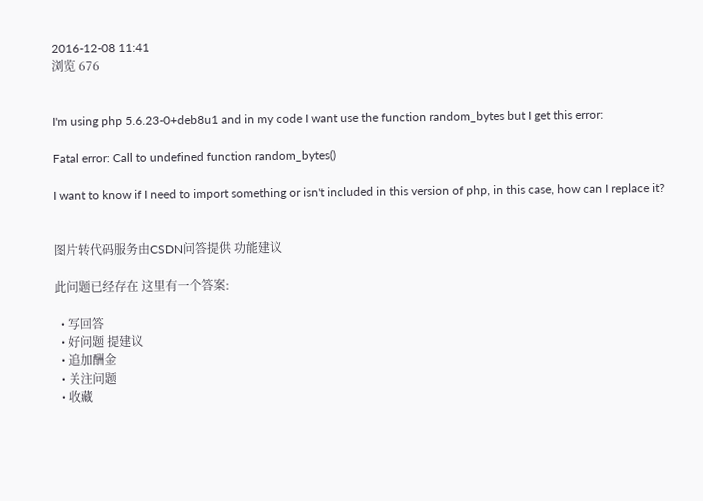2016-12-08 11:41
浏览 676


I'm using php 5.6.23-0+deb8u1 and in my code I want use the function random_bytes but I get this error:

Fatal error: Call to undefined function random_bytes()

I want to know if I need to import something or isn't included in this version of php, in this case, how can I replace it?


图片转代码服务由CSDN问答提供 功能建议

此问题已经存在 这里有一个答案:

  • 写回答
  • 好问题 提建议
  • 追加酬金
  • 关注问题
  • 收藏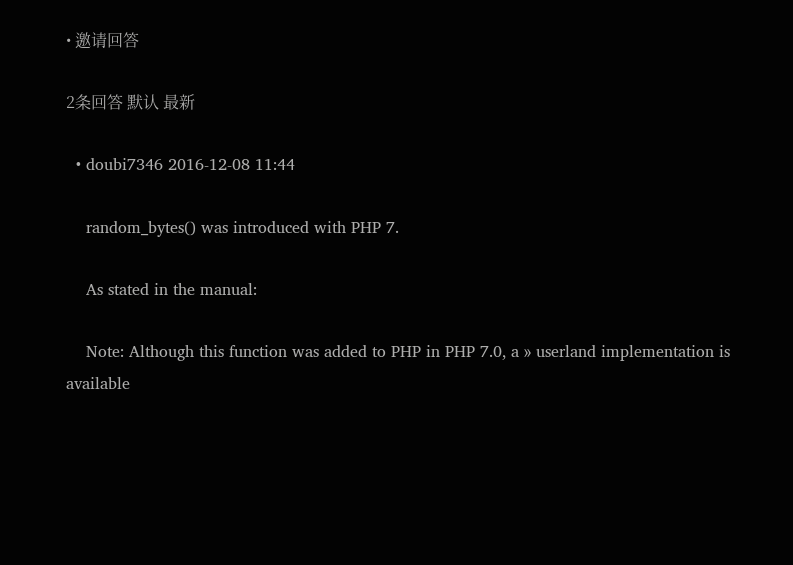• 邀请回答

2条回答 默认 最新

  • doubi7346 2016-12-08 11:44

    random_bytes() was introduced with PHP 7.

    As stated in the manual:

    Note: Although this function was added to PHP in PHP 7.0, a » userland implementation is available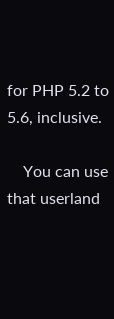for PHP 5.2 to 5.6, inclusive.

    You can use that userland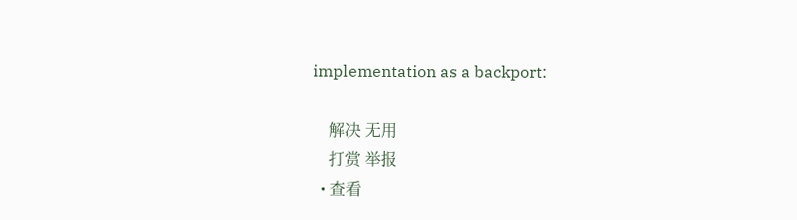implementation as a backport:

    解决 无用
    打赏 举报
  • 查看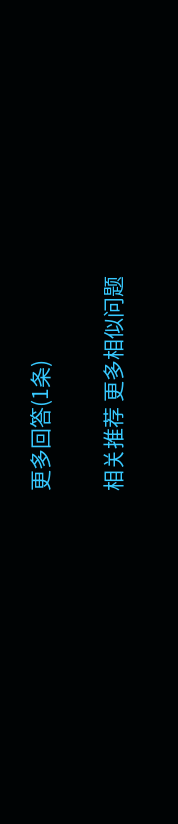更多回答(1条)

相关推荐 更多相似问题